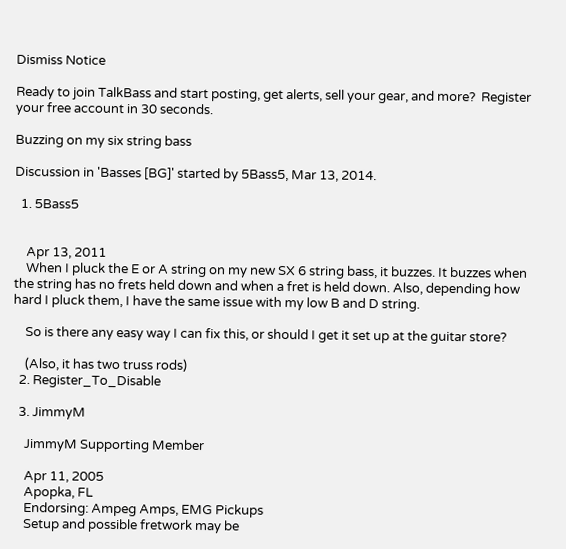Dismiss Notice

Ready to join TalkBass and start posting, get alerts, sell your gear, and more?  Register your free account in 30 seconds.

Buzzing on my six string bass

Discussion in 'Basses [BG]' started by 5Bass5, Mar 13, 2014.

  1. 5Bass5


    Apr 13, 2011
    When I pluck the E or A string on my new SX 6 string bass, it buzzes. It buzzes when the string has no frets held down and when a fret is held down. Also, depending how hard I pluck them, I have the same issue with my low B and D string.

    So is there any easy way I can fix this, or should I get it set up at the guitar store?

    (Also, it has two truss rods)
  2. Register_To_Disable

  3. JimmyM

    JimmyM Supporting Member

    Apr 11, 2005
    Apopka, FL
    Endorsing: Ampeg Amps, EMG Pickups
    Setup and possible fretwork may be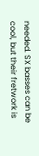needed. SX basses can be cool, but their fretwork is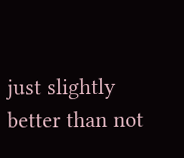just slightly better than not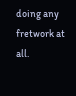doing any fretwork at all.